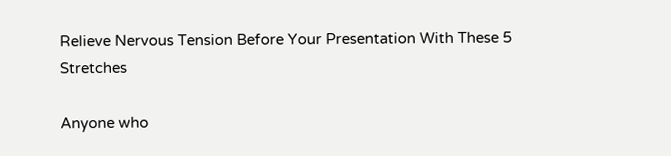Relieve Nervous Tension Before Your Presentation With These 5 Stretches

Anyone who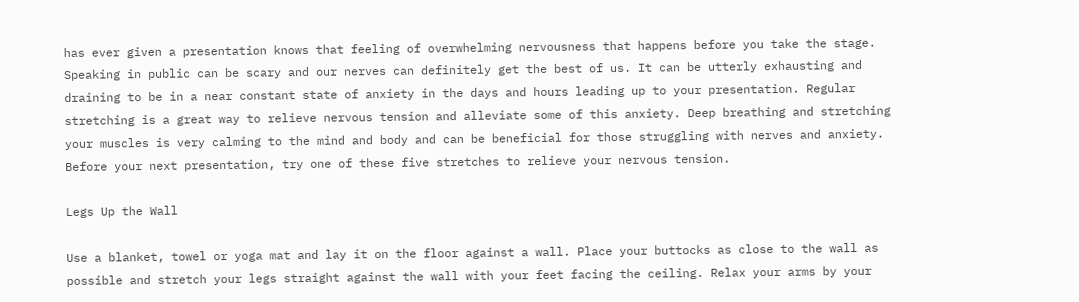has ever given a presentation knows that feeling of overwhelming nervousness that happens before you take the stage. Speaking in public can be scary and our nerves can definitely get the best of us. It can be utterly exhausting and draining to be in a near constant state of anxiety in the days and hours leading up to your presentation. Regular stretching is a great way to relieve nervous tension and alleviate some of this anxiety. Deep breathing and stretching your muscles is very calming to the mind and body and can be beneficial for those struggling with nerves and anxiety. Before your next presentation, try one of these five stretches to relieve your nervous tension.

Legs Up the Wall

Use a blanket, towel or yoga mat and lay it on the floor against a wall. Place your buttocks as close to the wall as possible and stretch your legs straight against the wall with your feet facing the ceiling. Relax your arms by your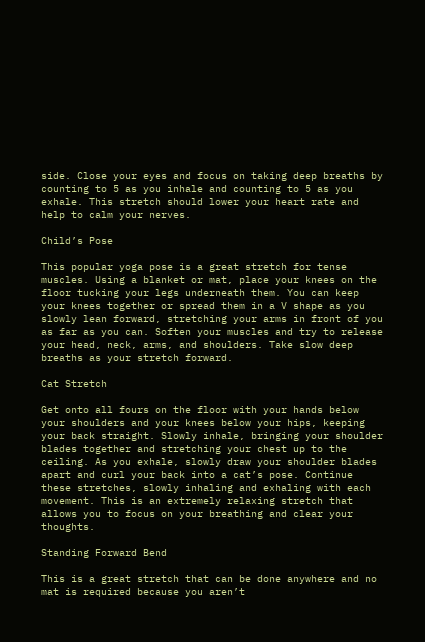side. Close your eyes and focus on taking deep breaths by counting to 5 as you inhale and counting to 5 as you exhale. This stretch should lower your heart rate and help to calm your nerves.

Child’s Pose

This popular yoga pose is a great stretch for tense muscles. Using a blanket or mat, place your knees on the floor tucking your legs underneath them. You can keep your knees together or spread them in a V shape as you slowly lean forward, stretching your arms in front of you as far as you can. Soften your muscles and try to release your head, neck, arms, and shoulders. Take slow deep breaths as your stretch forward.

Cat Stretch

Get onto all fours on the floor with your hands below your shoulders and your knees below your hips, keeping your back straight. Slowly inhale, bringing your shoulder blades together and stretching your chest up to the ceiling. As you exhale, slowly draw your shoulder blades apart and curl your back into a cat’s pose. Continue these stretches, slowly inhaling and exhaling with each movement. This is an extremely relaxing stretch that allows you to focus on your breathing and clear your thoughts.

Standing Forward Bend

This is a great stretch that can be done anywhere and no mat is required because you aren’t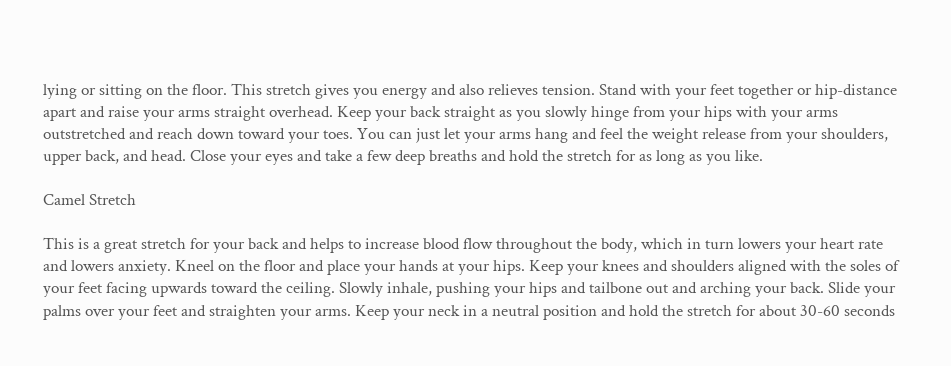lying or sitting on the floor. This stretch gives you energy and also relieves tension. Stand with your feet together or hip-distance apart and raise your arms straight overhead. Keep your back straight as you slowly hinge from your hips with your arms outstretched and reach down toward your toes. You can just let your arms hang and feel the weight release from your shoulders, upper back, and head. Close your eyes and take a few deep breaths and hold the stretch for as long as you like.

Camel Stretch

This is a great stretch for your back and helps to increase blood flow throughout the body, which in turn lowers your heart rate and lowers anxiety. Kneel on the floor and place your hands at your hips. Keep your knees and shoulders aligned with the soles of your feet facing upwards toward the ceiling. Slowly inhale, pushing your hips and tailbone out and arching your back. Slide your palms over your feet and straighten your arms. Keep your neck in a neutral position and hold the stretch for about 30-60 seconds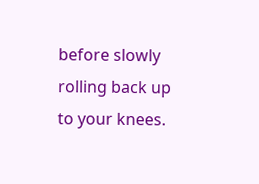before slowly rolling back up to your knees.